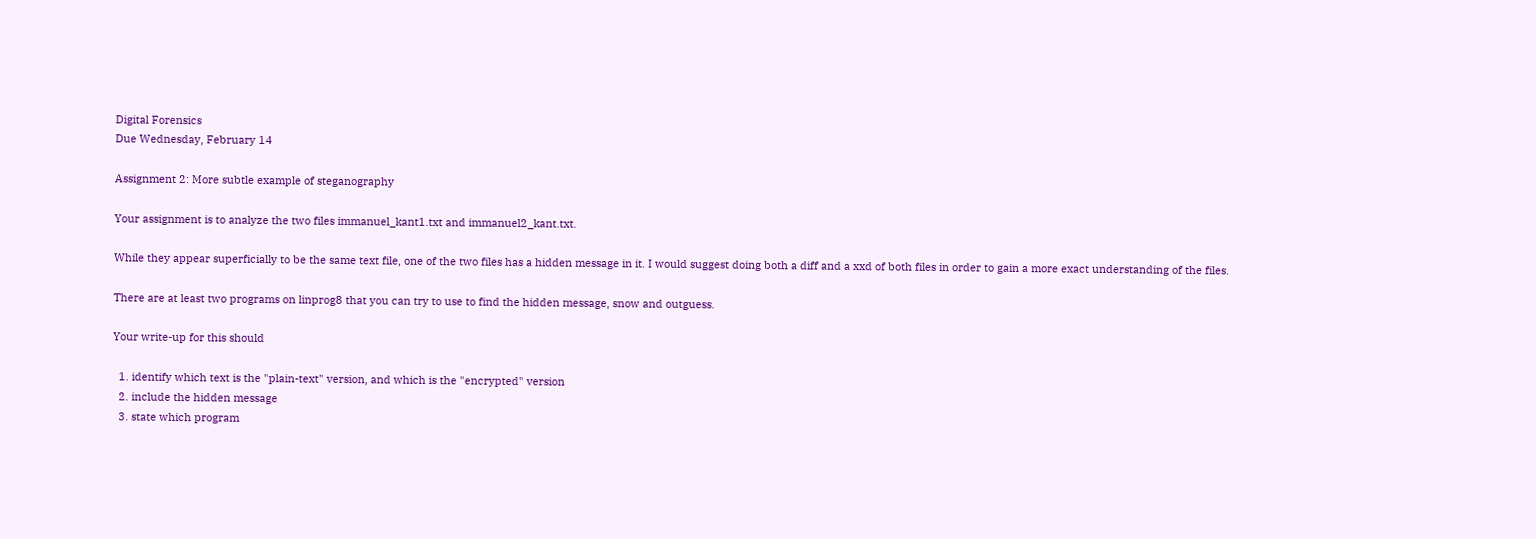Digital Forensics
Due Wednesday, February 14

Assignment 2: More subtle example of steganography

Your assignment is to analyze the two files immanuel_kant1.txt and immanuel2_kant.txt.

While they appear superficially to be the same text file, one of the two files has a hidden message in it. I would suggest doing both a diff and a xxd of both files in order to gain a more exact understanding of the files.

There are at least two programs on linprog8 that you can try to use to find the hidden message, snow and outguess.

Your write-up for this should

  1. identify which text is the "plain-text" version, and which is the "encrypted" version
  2. include the hidden message
  3. state which program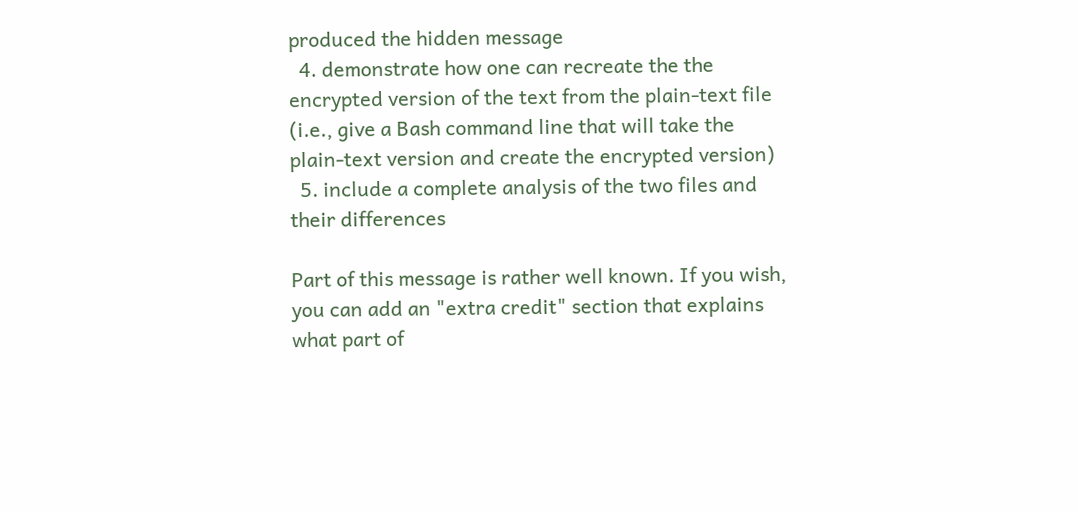produced the hidden message
  4. demonstrate how one can recreate the the encrypted version of the text from the plain-text file (i.e., give a Bash command line that will take the plain-text version and create the encrypted version)
  5. include a complete analysis of the two files and their differences

Part of this message is rather well known. If you wish, you can add an "extra credit" section that explains what part of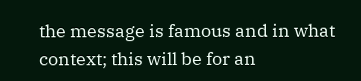the message is famous and in what context; this will be for an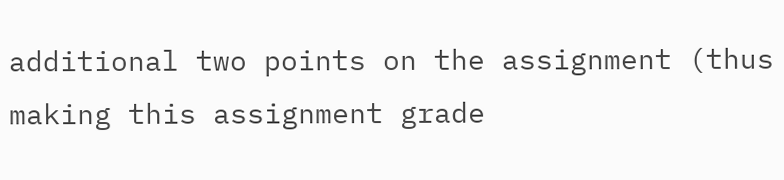additional two points on the assignment (thus making this assignment grade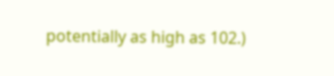potentially as high as 102.)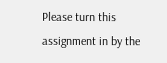Please turn this assignment in by the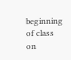beginning of class on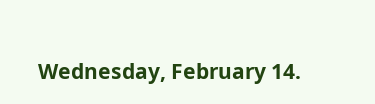Wednesday, February 14.